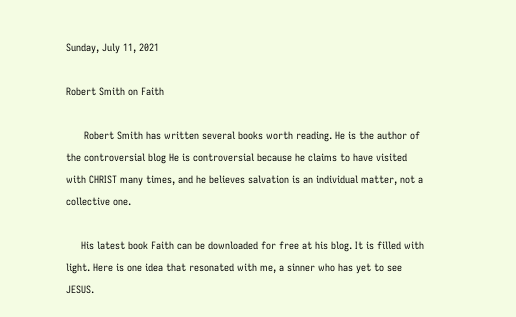Sunday, July 11, 2021

Robert Smith on Faith

      Robert Smith has written several books worth reading. He is the author of the controversial blog He is controversial because he claims to have visited with CHRIST many times, and he believes salvation is an individual matter, not a collective one.

     His latest book Faith can be downloaded for free at his blog. It is filled with light. Here is one idea that resonated with me, a sinner who has yet to see JESUS.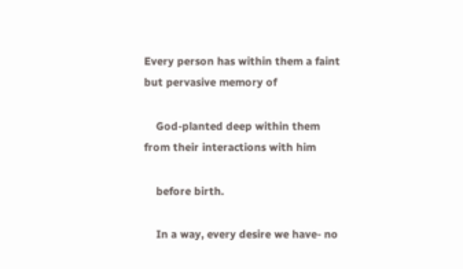Every person has within them a faint but pervasive memory of

    God-planted deep within them from their interactions with him

    before birth.

    In a way, every desire we have- no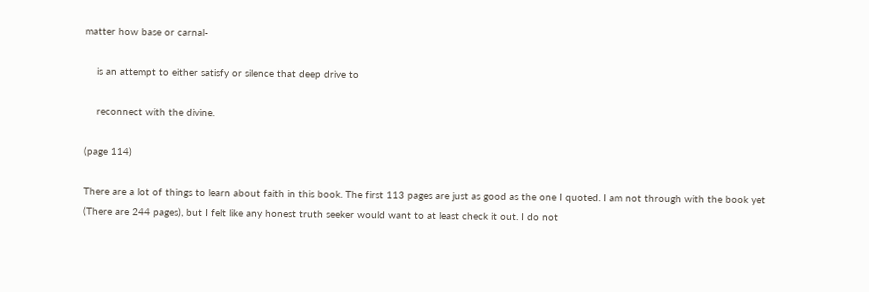matter how base or carnal-

    is an attempt to either satisfy or silence that deep drive to

    reconnect with the divine.

(page 114)

There are a lot of things to learn about faith in this book. The first 113 pages are just as good as the one I quoted. I am not through with the book yet (There are 244 pages), but I felt like any honest truth seeker would want to at least check it out. I do not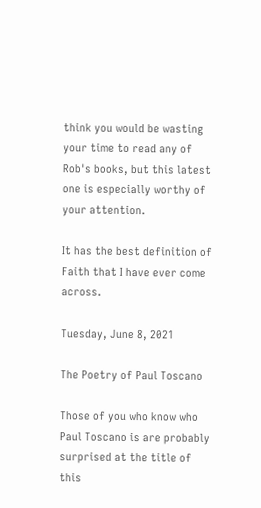think you would be wasting your time to read any of Rob's books, but this latest one is especially worthy of your attention.

It has the best definition of Faith that I have ever come across.

Tuesday, June 8, 2021

The Poetry of Paul Toscano

Those of you who know who Paul Toscano is are probably surprised at the title of this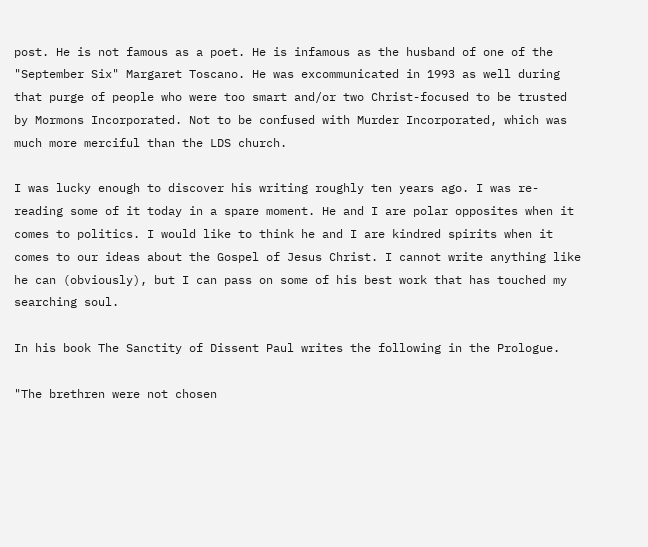post. He is not famous as a poet. He is infamous as the husband of one of the "September Six" Margaret Toscano. He was excommunicated in 1993 as well during that purge of people who were too smart and/or two Christ-focused to be trusted by Mormons Incorporated. Not to be confused with Murder Incorporated, which was much more merciful than the LDS church.

I was lucky enough to discover his writing roughly ten years ago. I was re-reading some of it today in a spare moment. He and I are polar opposites when it comes to politics. I would like to think he and I are kindred spirits when it comes to our ideas about the Gospel of Jesus Christ. I cannot write anything like he can (obviously), but I can pass on some of his best work that has touched my searching soul.

In his book The Sanctity of Dissent Paul writes the following in the Prologue.

"The brethren were not chosen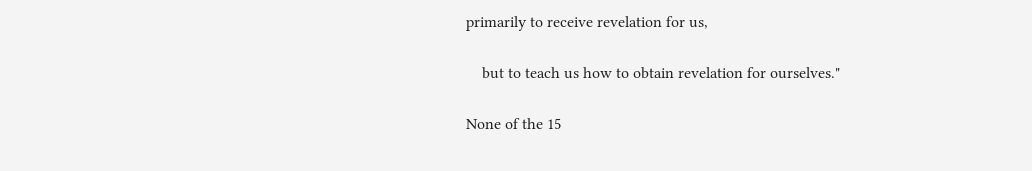primarily to receive revelation for us,

    but to teach us how to obtain revelation for ourselves."

None of the 15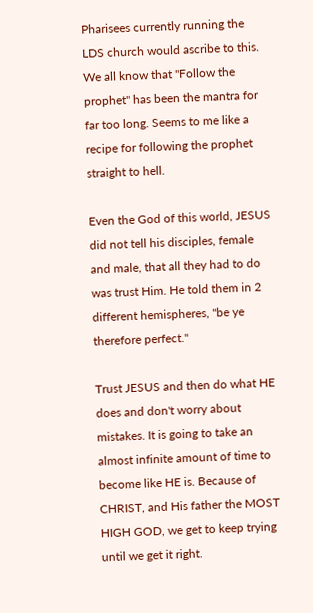Pharisees currently running the LDS church would ascribe to this. We all know that "Follow the prophet" has been the mantra for far too long. Seems to me like a recipe for following the prophet straight to hell.

Even the God of this world, JESUS did not tell his disciples, female and male, that all they had to do was trust Him. He told them in 2 different hemispheres, "be ye therefore perfect."

Trust JESUS and then do what HE does and don't worry about mistakes. It is going to take an almost infinite amount of time to become like HE is. Because of CHRIST, and His father the MOST HIGH GOD, we get to keep trying until we get it right.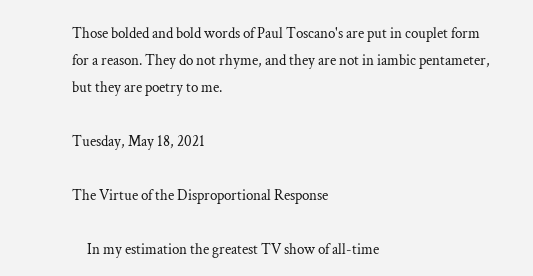Those bolded and bold words of Paul Toscano's are put in couplet form for a reason. They do not rhyme, and they are not in iambic pentameter, but they are poetry to me.

Tuesday, May 18, 2021

The Virtue of the Disproportional Response

     In my estimation the greatest TV show of all-time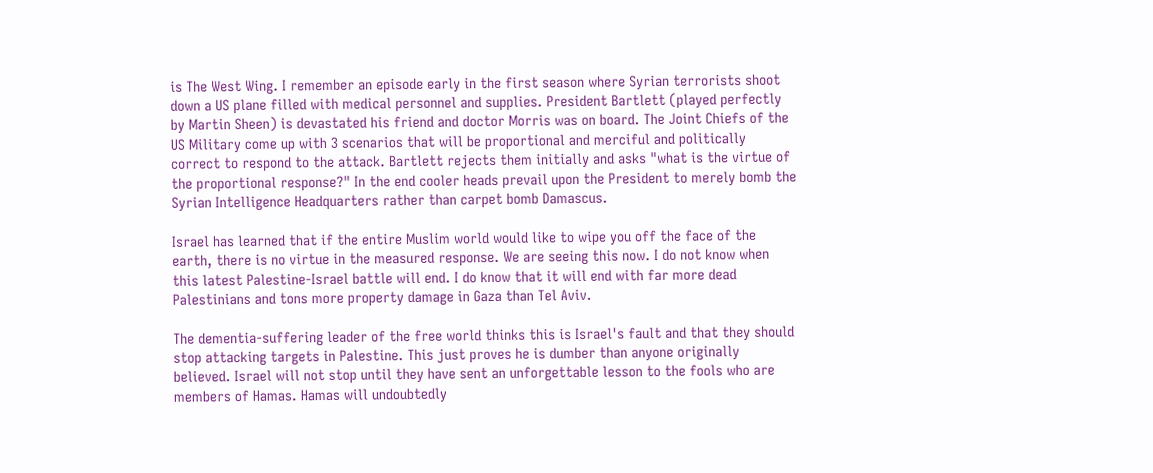is The West Wing. I remember an episode early in the first season where Syrian terrorists shoot down a US plane filled with medical personnel and supplies. President Bartlett (played perfectly by Martin Sheen) is devastated his friend and doctor Morris was on board. The Joint Chiefs of the US Military come up with 3 scenarios that will be proportional and merciful and politically correct to respond to the attack. Bartlett rejects them initially and asks "what is the virtue of the proportional response?" In the end cooler heads prevail upon the President to merely bomb the Syrian Intelligence Headquarters rather than carpet bomb Damascus.

Israel has learned that if the entire Muslim world would like to wipe you off the face of the earth, there is no virtue in the measured response. We are seeing this now. I do not know when this latest Palestine-Israel battle will end. I do know that it will end with far more dead Palestinians and tons more property damage in Gaza than Tel Aviv.

The dementia-suffering leader of the free world thinks this is Israel's fault and that they should stop attacking targets in Palestine. This just proves he is dumber than anyone originally believed. Israel will not stop until they have sent an unforgettable lesson to the fools who are members of Hamas. Hamas will undoubtedly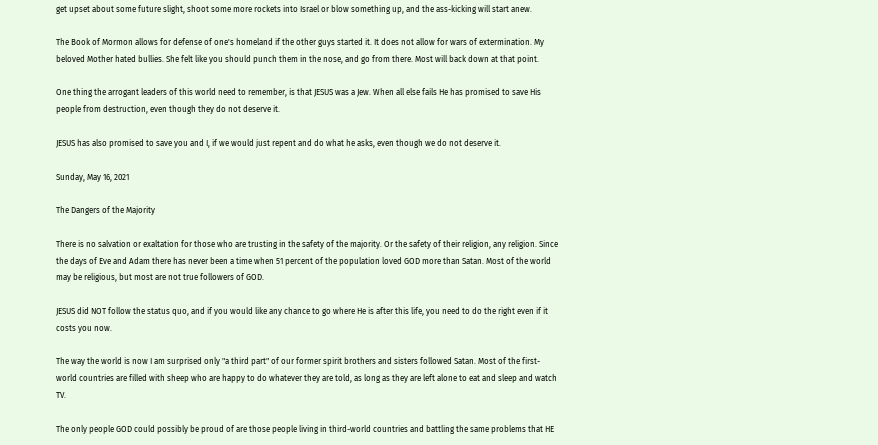get upset about some future slight, shoot some more rockets into Israel or blow something up, and the ass-kicking will start anew.

The Book of Mormon allows for defense of one's homeland if the other guys started it. It does not allow for wars of extermination. My beloved Mother hated bullies. She felt like you should punch them in the nose, and go from there. Most will back down at that point.

One thing the arrogant leaders of this world need to remember, is that JESUS was a Jew. When all else fails He has promised to save His people from destruction, even though they do not deserve it.

JESUS has also promised to save you and I, if we would just repent and do what he asks, even though we do not deserve it.

Sunday, May 16, 2021

The Dangers of the Majority

There is no salvation or exaltation for those who are trusting in the safety of the majority. Or the safety of their religion, any religion. Since the days of Eve and Adam there has never been a time when 51 percent of the population loved GOD more than Satan. Most of the world may be religious, but most are not true followers of GOD.

JESUS did NOT follow the status quo, and if you would like any chance to go where He is after this life, you need to do the right even if it costs you now.

The way the world is now I am surprised only "a third part" of our former spirit brothers and sisters followed Satan. Most of the first- world countries are filled with sheep who are happy to do whatever they are told, as long as they are left alone to eat and sleep and watch TV.

The only people GOD could possibly be proud of are those people living in third-world countries and battling the same problems that HE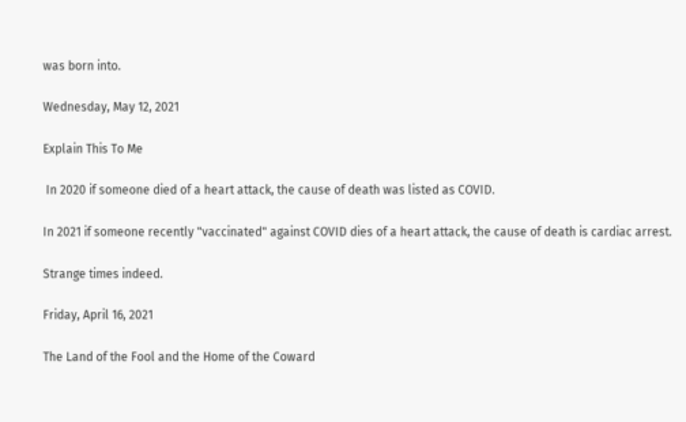was born into.

Wednesday, May 12, 2021

Explain This To Me

 In 2020 if someone died of a heart attack, the cause of death was listed as COVID.

In 2021 if someone recently "vaccinated" against COVID dies of a heart attack, the cause of death is cardiac arrest.

Strange times indeed.

Friday, April 16, 2021

The Land of the Fool and the Home of the Coward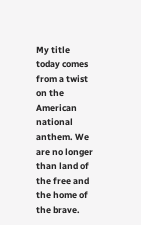My title today comes from a twist on the American national anthem. We are no longer than land of the free and the home of the brave.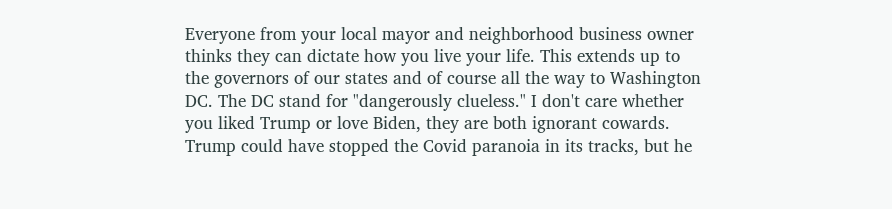Everyone from your local mayor and neighborhood business owner thinks they can dictate how you live your life. This extends up to the governors of our states and of course all the way to Washington DC. The DC stand for "dangerously clueless." I don't care whether you liked Trump or love Biden, they are both ignorant cowards. Trump could have stopped the Covid paranoia in its tracks, but he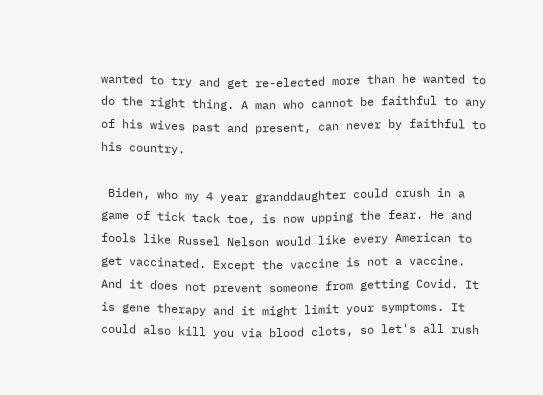wanted to try and get re-elected more than he wanted to do the right thing. A man who cannot be faithful to any of his wives past and present, can never by faithful to his country.

 Biden, who my 4 year granddaughter could crush in a game of tick tack toe, is now upping the fear. He and fools like Russel Nelson would like every American to get vaccinated. Except the vaccine is not a vaccine. And it does not prevent someone from getting Covid. It is gene therapy and it might limit your symptoms. It could also kill you via blood clots, so let's all rush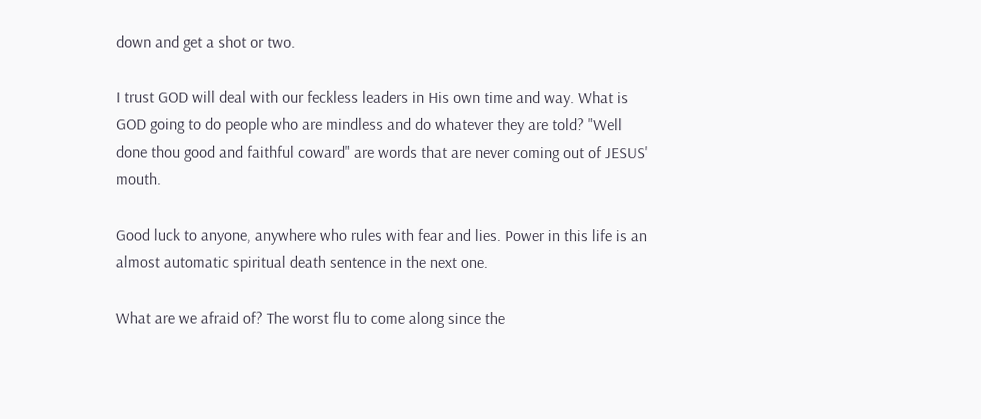down and get a shot or two.

I trust GOD will deal with our feckless leaders in His own time and way. What is GOD going to do people who are mindless and do whatever they are told? "Well done thou good and faithful coward" are words that are never coming out of JESUS' mouth.

Good luck to anyone, anywhere who rules with fear and lies. Power in this life is an almost automatic spiritual death sentence in the next one.

What are we afraid of? The worst flu to come along since the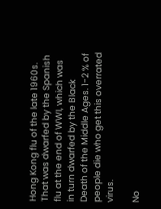Hong Kong flu of the late 1960s. That was dwarfed by the Spanish flu at the end of WWI, which was in turn dwarfed by the Black Death of the Middle Ages. 1-2 % of people die who get this overrated virus.

No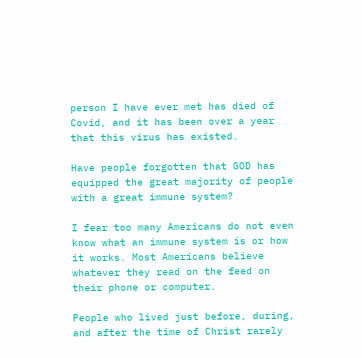person I have ever met has died of Covid, and it has been over a year that this virus has existed.

Have people forgotten that GOD has equipped the great majority of people with a great immune system?

I fear too many Americans do not even know what an immune system is or how it works. Most Americans believe whatever they read on the feed on their phone or computer.

People who lived just before, during, and after the time of Christ rarely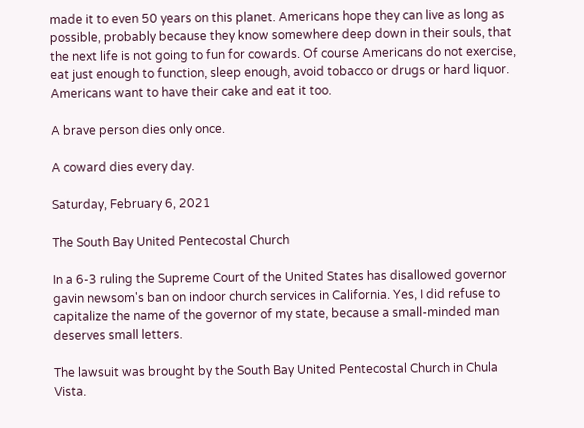made it to even 50 years on this planet. Americans hope they can live as long as possible, probably because they know somewhere deep down in their souls, that the next life is not going to fun for cowards. Of course Americans do not exercise, eat just enough to function, sleep enough, avoid tobacco or drugs or hard liquor. Americans want to have their cake and eat it too.

A brave person dies only once.

A coward dies every day.

Saturday, February 6, 2021

The South Bay United Pentecostal Church

In a 6-3 ruling the Supreme Court of the United States has disallowed governor gavin newsom's ban on indoor church services in California. Yes, I did refuse to capitalize the name of the governor of my state, because a small-minded man deserves small letters.

The lawsuit was brought by the South Bay United Pentecostal Church in Chula Vista.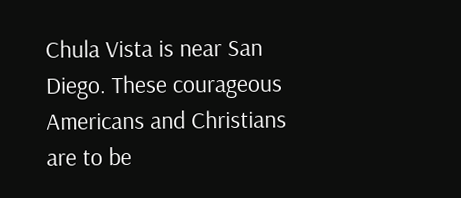Chula Vista is near San Diego. These courageous Americans and Christians are to be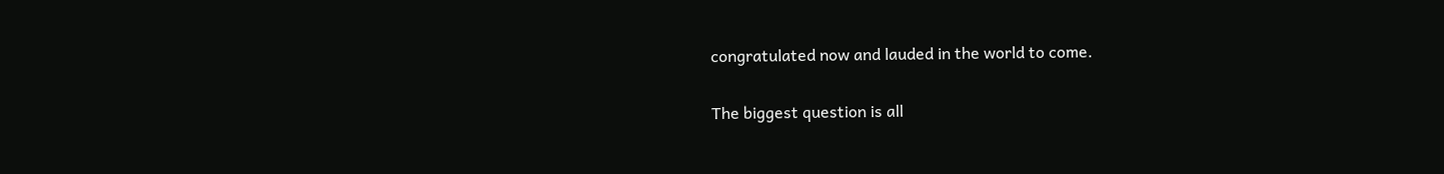congratulated now and lauded in the world to come.

The biggest question is all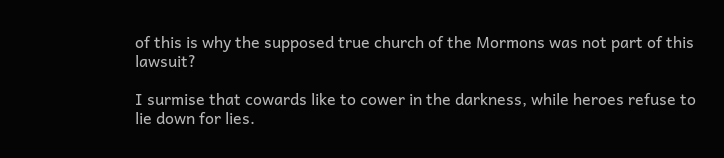of this is why the supposed true church of the Mormons was not part of this lawsuit?

I surmise that cowards like to cower in the darkness, while heroes refuse to lie down for lies.